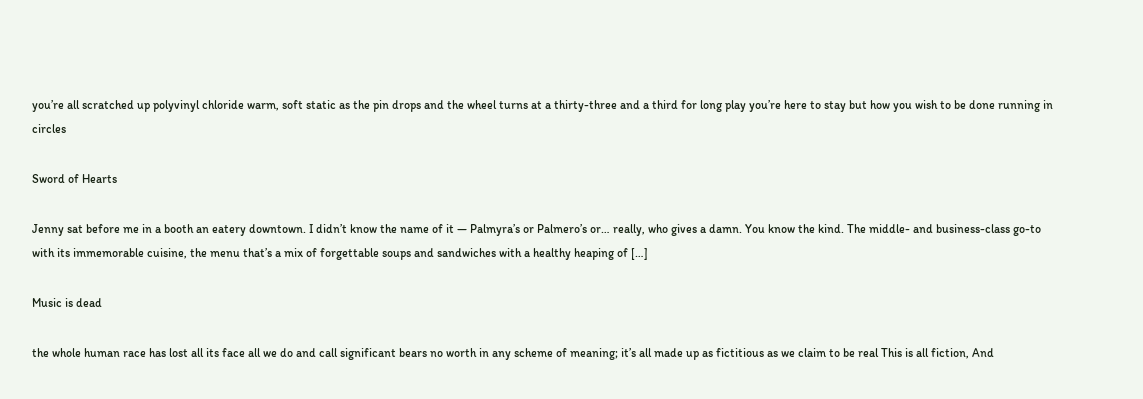you’re all scratched up polyvinyl chloride warm, soft static as the pin drops and the wheel turns at a thirty-three and a third for long play you’re here to stay but how you wish to be done running in circles

Sword of Hearts

Jenny sat before me in a booth an eatery downtown. I didn’t know the name of it — Palmyra’s or Palmero’s or… really, who gives a damn. You know the kind. The middle- and business-class go-to with its immemorable cuisine, the menu that’s a mix of forgettable soups and sandwiches with a healthy heaping of […]

Music is dead

the whole human race has lost all its face all we do and call significant bears no worth in any scheme of meaning; it’s all made up as fictitious as we claim to be real This is all fiction, And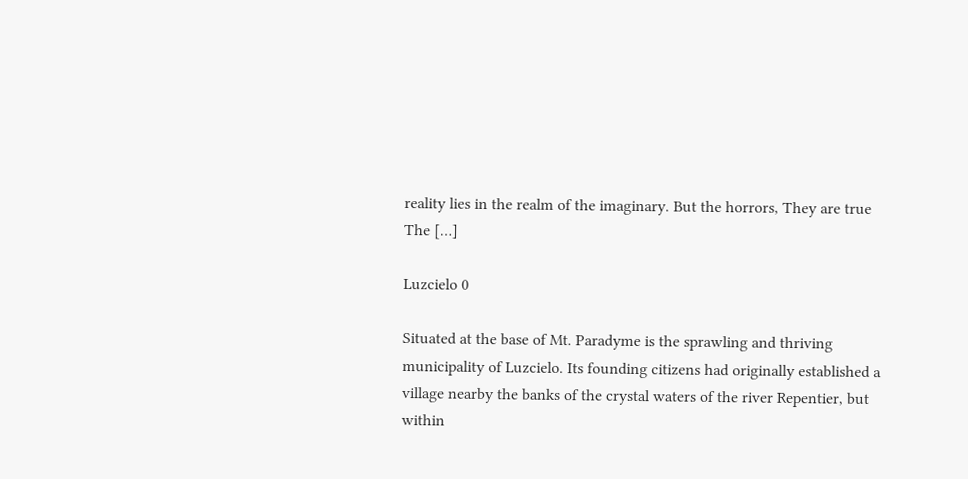reality lies in the realm of the imaginary. But the horrors, They are true The […]

Luzcielo 0

Situated at the base of Mt. Paradyme is the sprawling and thriving municipality of Luzcielo. Its founding citizens had originally established a village nearby the banks of the crystal waters of the river Repentier, but within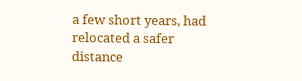a few short years, had relocated a safer distance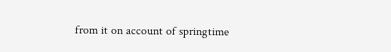from it on account of springtime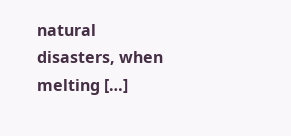natural disasters, when melting […]